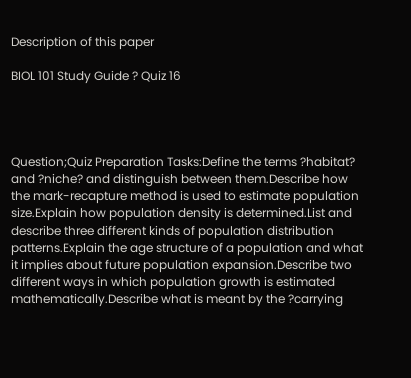Description of this paper

BIOL 101 Study Guide ? Quiz 16




Question;Quiz Preparation Tasks:Define the terms ?habitat? and ?niche? and distinguish between them.Describe how the mark-recapture method is used to estimate population size.Explain how population density is determined.List and describe three different kinds of population distribution patterns.Explain the age structure of a population and what it implies about future population expansion.Describe two different ways in which population growth is estimated mathematically.Describe what is meant by the ?carrying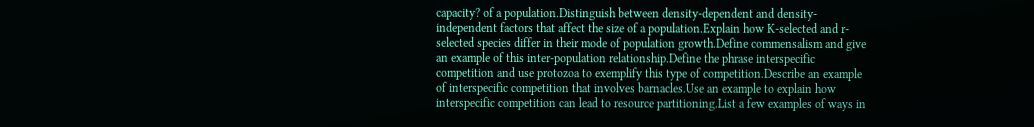capacity? of a population.Distinguish between density-dependent and density-independent factors that affect the size of a population.Explain how K-selected and r-selected species differ in their mode of population growth.Define commensalism and give an example of this inter-population relationship.Define the phrase interspecific competition and use protozoa to exemplify this type of competition.Describe an example of interspecific competition that involves barnacles.Use an example to explain how interspecific competition can lead to resource partitioning.List a few examples of ways in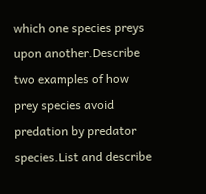which one species preys upon another.Describe two examples of how prey species avoid predation by predator species.List and describe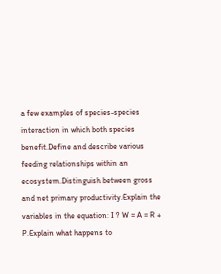a few examples of species-species interaction in which both species benefit.Define and describe various feeding relationships within an ecosystem.Distinguish between gross and net primary productivity.Explain the variables in the equation: I ? W = A = R + P.Explain what happens to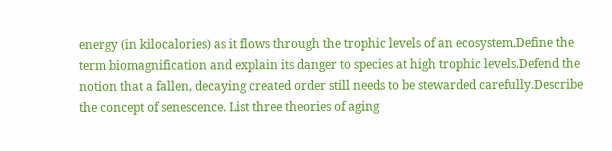energy (in kilocalories) as it flows through the trophic levels of an ecosystem.Define the term biomagnification and explain its danger to species at high trophic levels.Defend the notion that a fallen, decaying created order still needs to be stewarded carefully.Describe the concept of senescence. List three theories of aging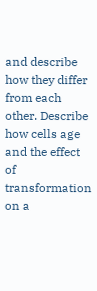and describe how they differ from each other. Describe how cells age and the effect of transformation on a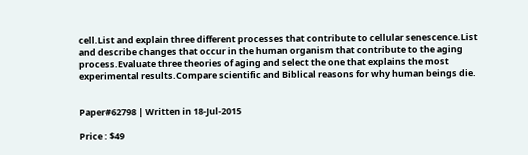cell.List and explain three different processes that contribute to cellular senescence.List and describe changes that occur in the human organism that contribute to the aging process.Evaluate three theories of aging and select the one that explains the most experimental results.Compare scientific and Biblical reasons for why human beings die.


Paper#62798 | Written in 18-Jul-2015

Price : $49